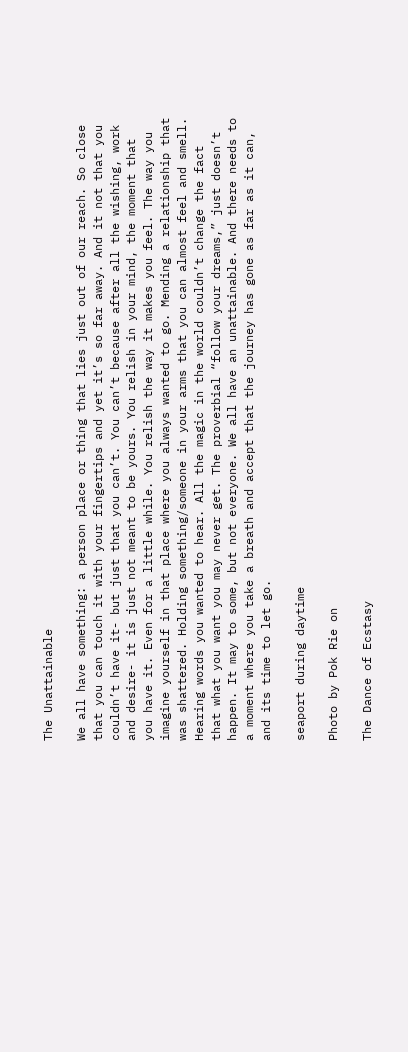The Unattainable

We all have something: a person place or thing that lies just out of our reach. So close that you can touch it with your fingertips and yet it’s so far away. And it not that you couldn’t have it- but just that you can’t. You can’t because after all the wishing, work and desire- it is just not meant to be yours. You relish in your mind, the moment that you have it. Even for a little while. You relish the way it makes you feel. The way you imagine yourself in that place where you always wanted to go. Mending a relationship that was shattered. Holding something/someone in your arms that you can almost feel and smell. Hearing words you wanted to hear. All the magic in the world couldn’t change the fact that what you want you may never get. The proverbial “follow your dreams,” just doesn’t happen. It may to some, but not everyone. We all have an unattainable. And there needs to a moment where you take a breath and accept that the journey has gone as far as it can, and its time to let go.

seaport during daytime

Photo by Pok Rie on

The Dance of Ecstasy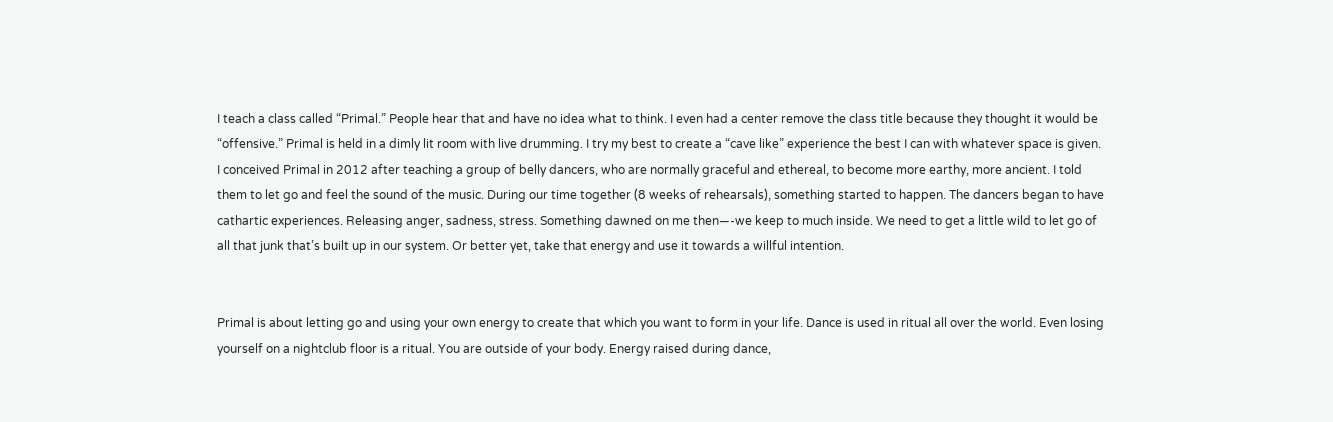I teach a class called “Primal.” People hear that and have no idea what to think. I even had a center remove the class title because they thought it would be “offensive.” Primal is held in a dimly lit room with live drumming. I try my best to create a “cave like” experience the best I can with whatever space is given. I conceived Primal in 2012 after teaching a group of belly dancers, who are normally graceful and ethereal, to become more earthy, more ancient. I told them to let go and feel the sound of the music. During our time together (8 weeks of rehearsals), something started to happen. The dancers began to have cathartic experiences. Releasing anger, sadness, stress. Something dawned on me then—-we keep to much inside. We need to get a little wild to let go of all that junk that’s built up in our system. Or better yet, take that energy and use it towards a willful intention.


Primal is about letting go and using your own energy to create that which you want to form in your life. Dance is used in ritual all over the world. Even losing yourself on a nightclub floor is a ritual. You are outside of your body. Energy raised during dance,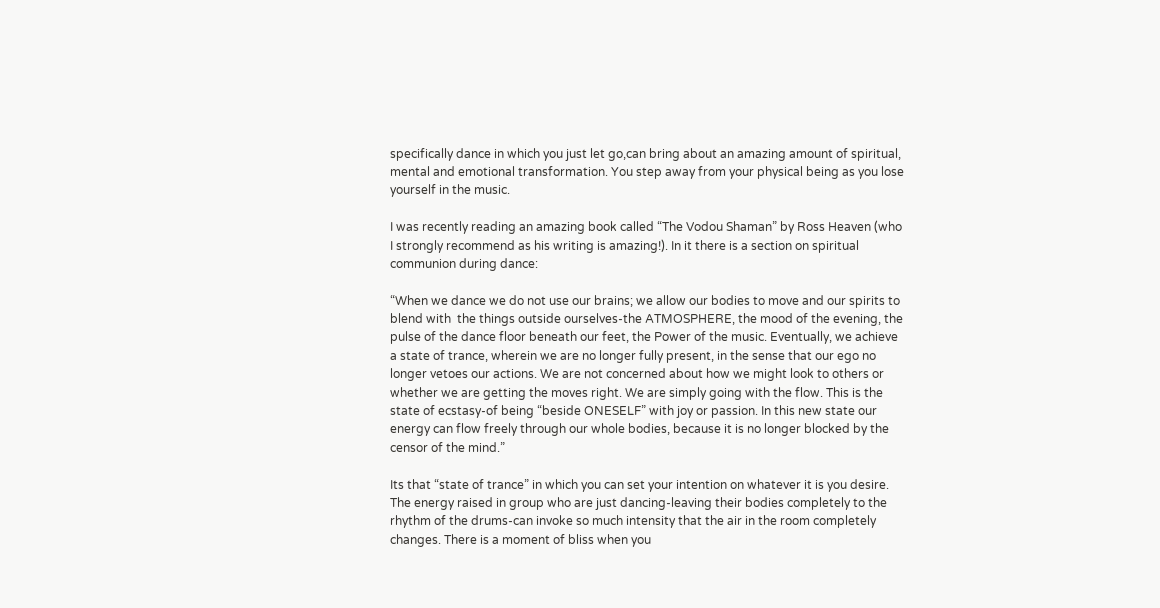specifically dance in which you just let go,can bring about an amazing amount of spiritual, mental and emotional transformation. You step away from your physical being as you lose yourself in the music.

I was recently reading an amazing book called “The Vodou Shaman” by Ross Heaven (who I strongly recommend as his writing is amazing!). In it there is a section on spiritual communion during dance:

“When we dance we do not use our brains; we allow our bodies to move and our spirits to blend with  the things outside ourselves-the ATMOSPHERE, the mood of the evening, the pulse of the dance floor beneath our feet, the Power of the music. Eventually, we achieve a state of trance, wherein we are no longer fully present, in the sense that our ego no longer vetoes our actions. We are not concerned about how we might look to others or whether we are getting the moves right. We are simply going with the flow. This is the state of ecstasy-of being “beside ONESELF” with joy or passion. In this new state our energy can flow freely through our whole bodies, because it is no longer blocked by the censor of the mind.”

Its that “state of trance” in which you can set your intention on whatever it is you desire. The energy raised in group who are just dancing-leaving their bodies completely to the rhythm of the drums-can invoke so much intensity that the air in the room completely changes. There is a moment of bliss when you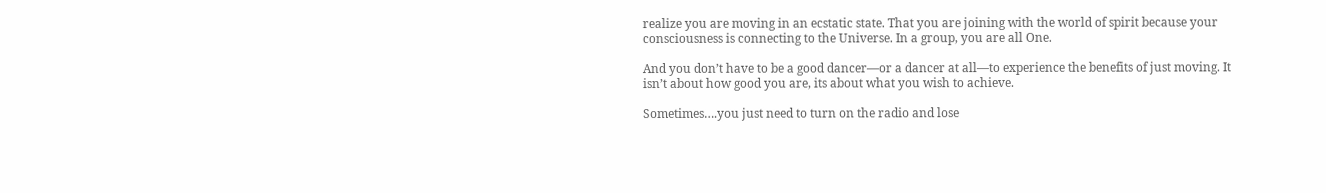realize you are moving in an ecstatic state. That you are joining with the world of spirit because your consciousness is connecting to the Universe. In a group, you are all One.

And you don’t have to be a good dancer—or a dancer at all—to experience the benefits of just moving. It isn’t about how good you are, its about what you wish to achieve.

Sometimes….you just need to turn on the radio and lose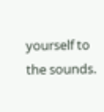yourself to the sounds.